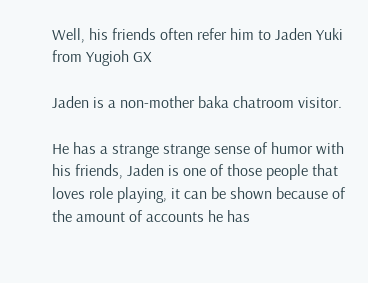Well, his friends often refer him to Jaden Yuki from Yugioh GX

Jaden is a non-mother baka chatroom visitor.

He has a strange strange sense of humor with his friends, Jaden is one of those people that loves role playing, it can be shown because of the amount of accounts he has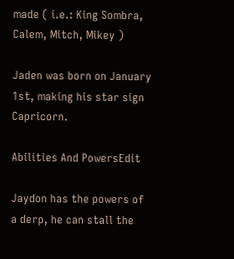made ( i.e.: King Sombra, Calem, Mitch, Mikey )

Jaden was born on January 1st, making his star sign Capricorn.

Abilities And PowersEdit

Jaydon has the powers of a derp, he can stall the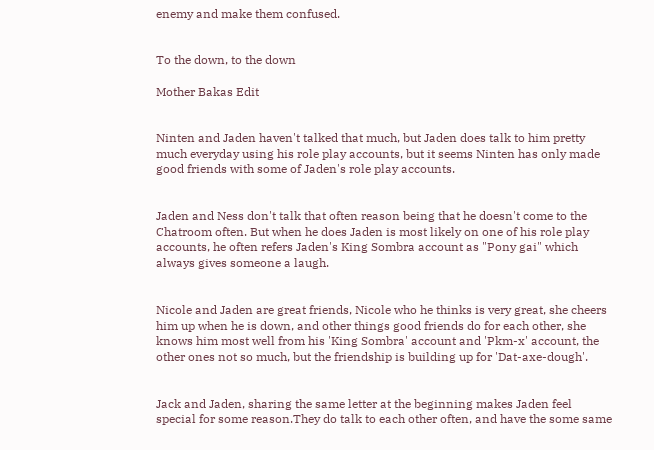enemy and make them confused.


To the down, to the down

Mother Bakas Edit


Ninten and Jaden haven't talked that much, but Jaden does talk to him pretty much everyday using his role play accounts, but it seems Ninten has only made good friends with some of Jaden's role play accounts.


Jaden and Ness don't talk that often reason being that he doesn't come to the Chatroom often. But when he does Jaden is most likely on one of his role play accounts, he often refers Jaden's King Sombra account as "Pony gai" which always gives someone a laugh.


Nicole and Jaden are great friends, Nicole who he thinks is very great, she cheers him up when he is down, and other things good friends do for each other, she knows him most well from his 'King Sombra' account and 'Pkm-x' account, the other ones not so much, but the friendship is building up for 'Dat-axe-dough'.


Jack and Jaden, sharing the same letter at the beginning makes Jaden feel special for some reason.They do talk to each other often, and have the some same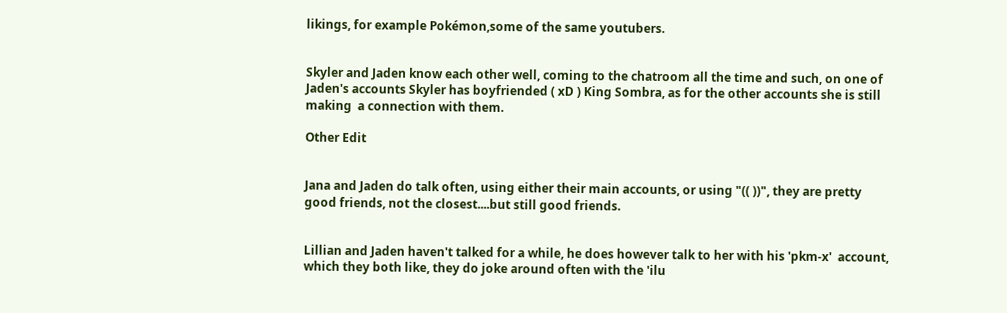likings, for example Pokémon,some of the same youtubers.


Skyler and Jaden know each other well, coming to the chatroom all the time and such, on one of Jaden's accounts Skyler has boyfriended ( xD ) King Sombra, as for the other accounts she is still making  a connection with them.

Other Edit


Jana and Jaden do talk often, using either their main accounts, or using "(( ))", they are pretty good friends, not the closest....but still good friends.


Lillian and Jaden haven't talked for a while, he does however talk to her with his 'pkm-x'  account, which they both like, they do joke around often with the 'ilu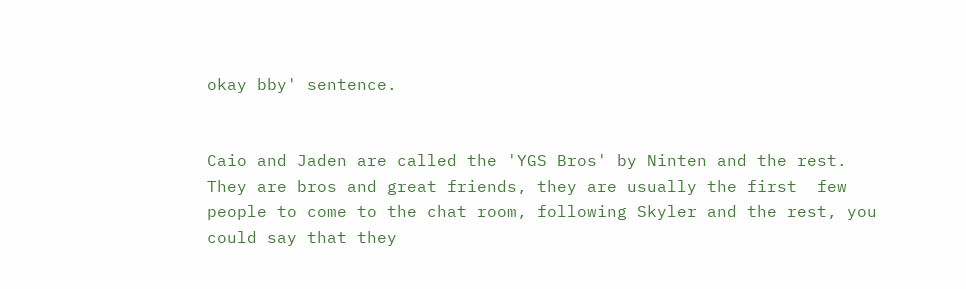okay bby' sentence.


Caio and Jaden are called the 'YGS Bros' by Ninten and the rest. They are bros and great friends, they are usually the first  few people to come to the chat room, following Skyler and the rest, you could say that they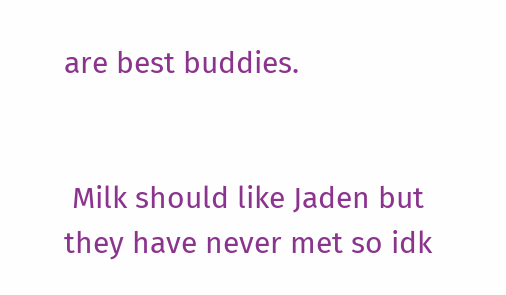are best buddies.


 Milk should like Jaden but they have never met so idk